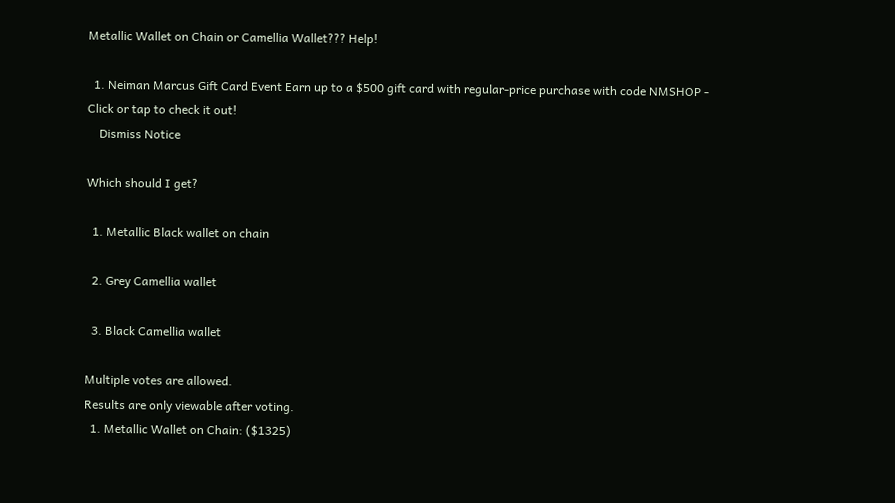Metallic Wallet on Chain or Camellia Wallet??? Help!

  1. Neiman Marcus Gift Card Event Earn up to a $500 gift card with regular-price purchase with code NMSHOP - Click or tap to check it out!
    Dismiss Notice

Which should I get?

  1. Metallic Black wallet on chain

  2. Grey Camellia wallet

  3. Black Camellia wallet

Multiple votes are allowed.
Results are only viewable after voting.
  1. Metallic Wallet on Chain: ($1325)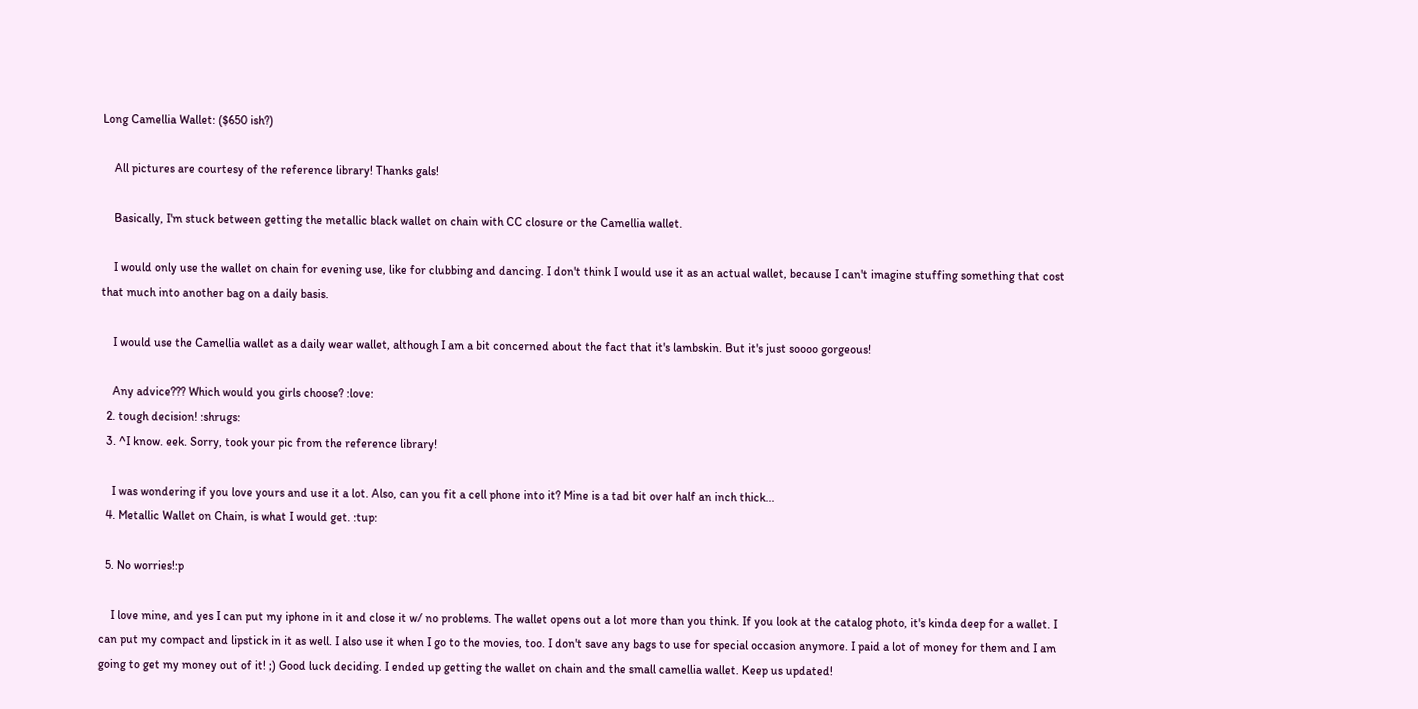Long Camellia Wallet: ($650 ish?)

    All pictures are courtesy of the reference library! Thanks gals!

    Basically, I'm stuck between getting the metallic black wallet on chain with CC closure or the Camellia wallet.

    I would only use the wallet on chain for evening use, like for clubbing and dancing. I don't think I would use it as an actual wallet, because I can't imagine stuffing something that cost that much into another bag on a daily basis.

    I would use the Camellia wallet as a daily wear wallet, although I am a bit concerned about the fact that it's lambskin. But it's just soooo gorgeous!

    Any advice??? Which would you girls choose? :love:
  2. tough decision! :shrugs:
  3. ^I know. eek. Sorry, took your pic from the reference library!

    I was wondering if you love yours and use it a lot. Also, can you fit a cell phone into it? Mine is a tad bit over half an inch thick...
  4. Metallic Wallet on Chain, is what I would get. :tup:

  5. No worries!:p

    I love mine, and yes I can put my iphone in it and close it w/ no problems. The wallet opens out a lot more than you think. If you look at the catalog photo, it's kinda deep for a wallet. I can put my compact and lipstick in it as well. I also use it when I go to the movies, too. I don't save any bags to use for special occasion anymore. I paid a lot of money for them and I am going to get my money out of it! ;) Good luck deciding. I ended up getting the wallet on chain and the small camellia wallet. Keep us updated!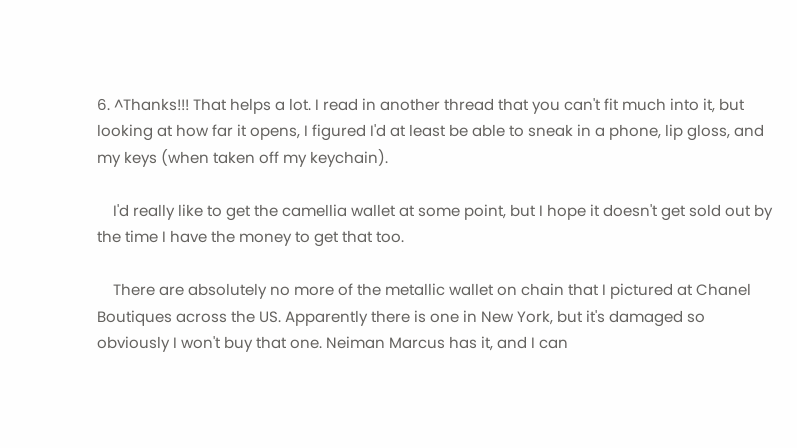6. ^Thanks!!! That helps a lot. I read in another thread that you can't fit much into it, but looking at how far it opens, I figured I'd at least be able to sneak in a phone, lip gloss, and my keys (when taken off my keychain).

    I'd really like to get the camellia wallet at some point, but I hope it doesn't get sold out by the time I have the money to get that too.

    There are absolutely no more of the metallic wallet on chain that I pictured at Chanel Boutiques across the US. Apparently there is one in New York, but it's damaged so obviously I won't buy that one. Neiman Marcus has it, and I can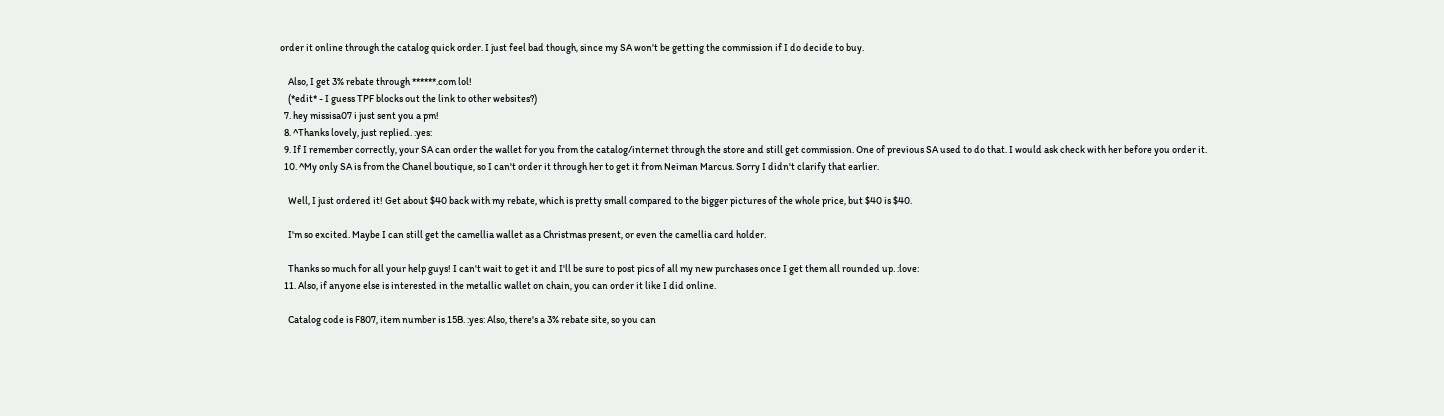order it online through the catalog quick order. I just feel bad though, since my SA won't be getting the commission if I do decide to buy.

    Also, I get 3% rebate through ******.com lol!
    (*edit* - I guess TPF blocks out the link to other websites?)
  7. hey missisa07 i just sent you a pm!
  8. ^Thanks lovely, just replied. :yes:
  9. If I remember correctly, your SA can order the wallet for you from the catalog/internet through the store and still get commission. One of previous SA used to do that. I would ask check with her before you order it.
  10. ^My only SA is from the Chanel boutique, so I can't order it through her to get it from Neiman Marcus. Sorry I didn't clarify that earlier.

    Well, I just ordered it! Get about $40 back with my rebate, which is pretty small compared to the bigger pictures of the whole price, but $40 is $40.

    I'm so excited. Maybe I can still get the camellia wallet as a Christmas present, or even the camellia card holder.

    Thanks so much for all your help guys! I can't wait to get it and I'll be sure to post pics of all my new purchases once I get them all rounded up. :love:
  11. Also, if anyone else is interested in the metallic wallet on chain, you can order it like I did online.

    Catalog code is F807, item number is 15B. :yes: Also, there's a 3% rebate site, so you can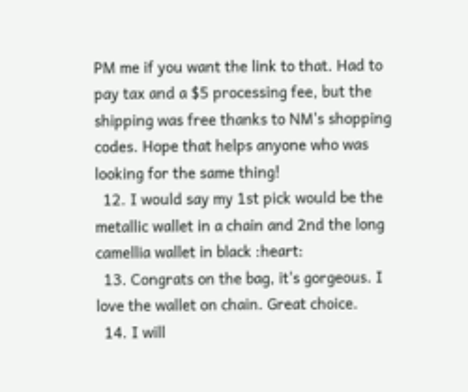PM me if you want the link to that. Had to pay tax and a $5 processing fee, but the shipping was free thanks to NM's shopping codes. Hope that helps anyone who was looking for the same thing!
  12. I would say my 1st pick would be the metallic wallet in a chain and 2nd the long camellia wallet in black :heart:
  13. Congrats on the bag, it's gorgeous. I love the wallet on chain. Great choice.
  14. I will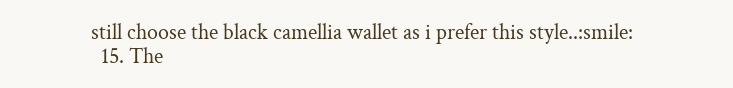still choose the black camellia wallet as i prefer this style..:smile:
  15. The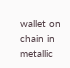wallet on chain in metallic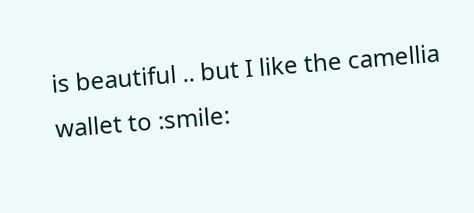is beautiful .. but I like the camellia wallet to :smile: